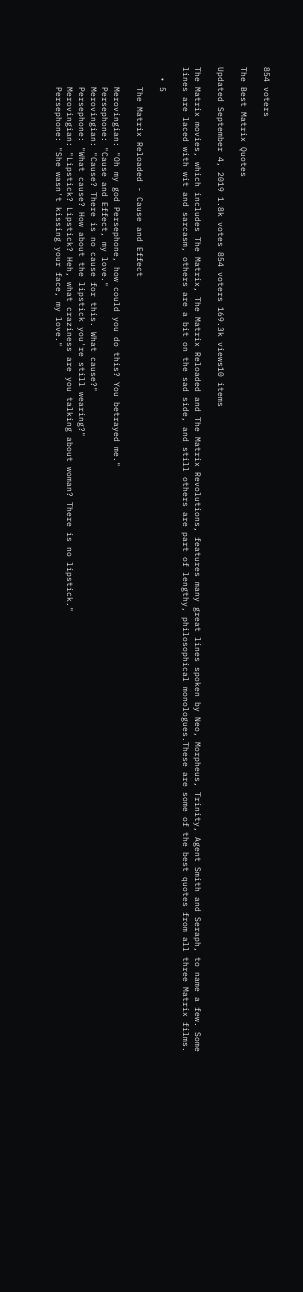854 voters

The Best Matrix Quotes

Updated September 4, 2019 1.8k votes 854 voters 169.3k views10 items

The Matrix movies, which includes The Matrix, The Matrix Reloaded and The Matrix Revolutions, features many great lines spoken by Neo, Morpheus, Trinity, Agent Smith and Seraph, to name a few. Some lines are laced with wit and sarcasm, others are a bit on the sad side, and still others are part of lengthy, philosophical monologues.These are some of the best quotes from all three Matrix films.

  • 5

    The Matrix Reloaded - Cause and Effect

    Merovingian: "Oh my god Persephone, how could you do this? You betrayed me."
    Persephone: "Cause and Effect, my love."
    Merovingian: "Cause? There is no cause for this. What cause?"
    Persephone: "What cause? How about the lipstick you're still wearing?"
    Merovingian: "Lipstick? Lipstick? Heh, what craziness are you talking about woman? There is no lipstick."
    Persephone: "She wasn't kissing your face, my love."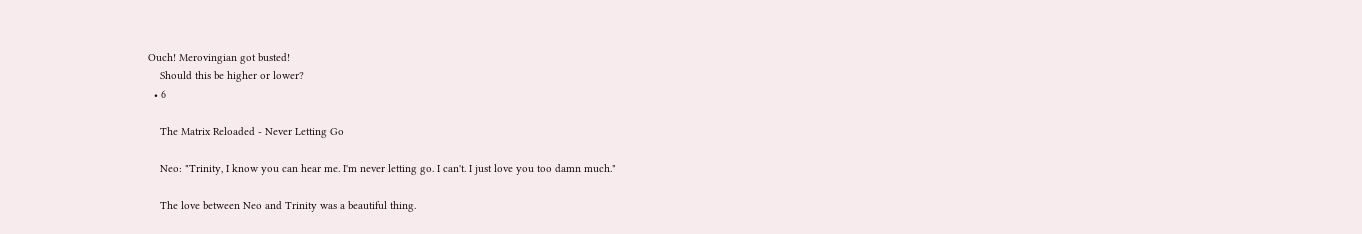Ouch! Merovingian got busted!
    Should this be higher or lower?
  • 6

    The Matrix Reloaded - Never Letting Go

    Neo: "Trinity, I know you can hear me. I'm never letting go. I can't. I just love you too damn much."

    The love between Neo and Trinity was a beautiful thing.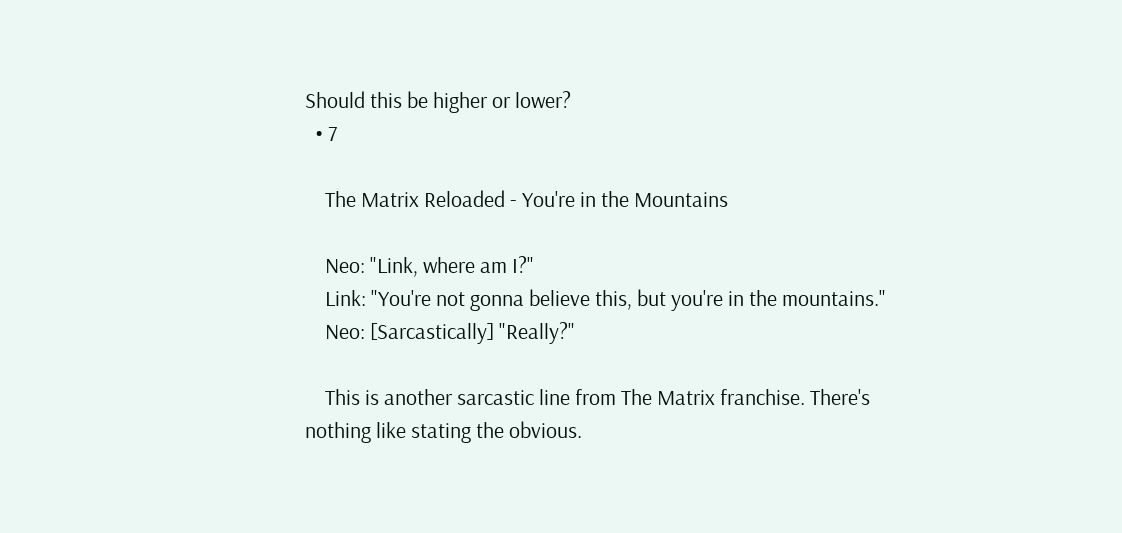Should this be higher or lower?
  • 7

    The Matrix Reloaded - You're in the Mountains

    Neo: "Link, where am I?"
    Link: "You're not gonna believe this, but you're in the mountains."
    Neo: [Sarcastically] "Really?"

    This is another sarcastic line from The Matrix franchise. There's nothing like stating the obvious.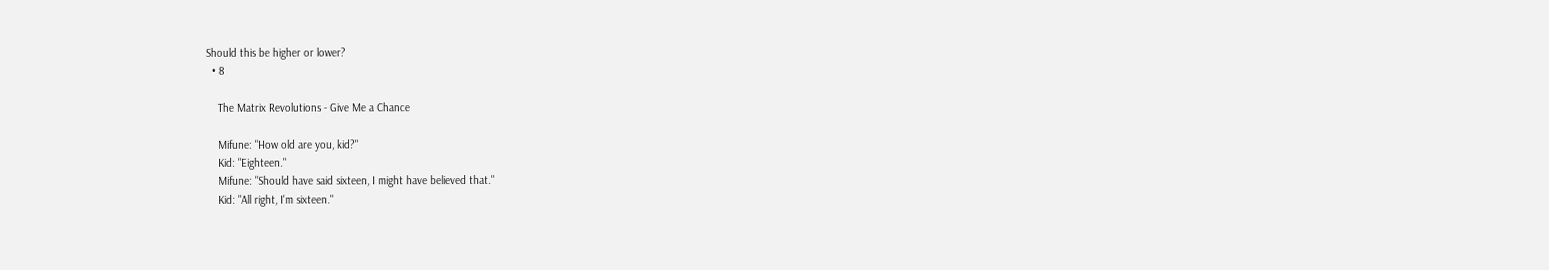Should this be higher or lower?
  • 8

    The Matrix Revolutions - Give Me a Chance

    Mifune: "How old are you, kid?"
    Kid: "Eighteen."
    Mifune: "Should have said sixteen, I might have believed that."
    Kid: "All right, I'm sixteen."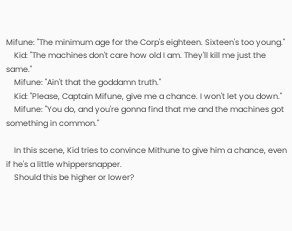Mifune: "The minimum age for the Corp's eighteen. Sixteen's too young."
    Kid: "The machines don't care how old I am. They'll kill me just the same."
    Mifune: "Ain't that the goddamn truth."
    Kid: "Please, Captain Mifune, give me a chance. I won't let you down."
    Mifune: "You do, and you're gonna find that me and the machines got something in common."

    In this scene, Kid tries to convince Mithune to give him a chance, even if he's a little whippersnapper.
    Should this be higher or lower?